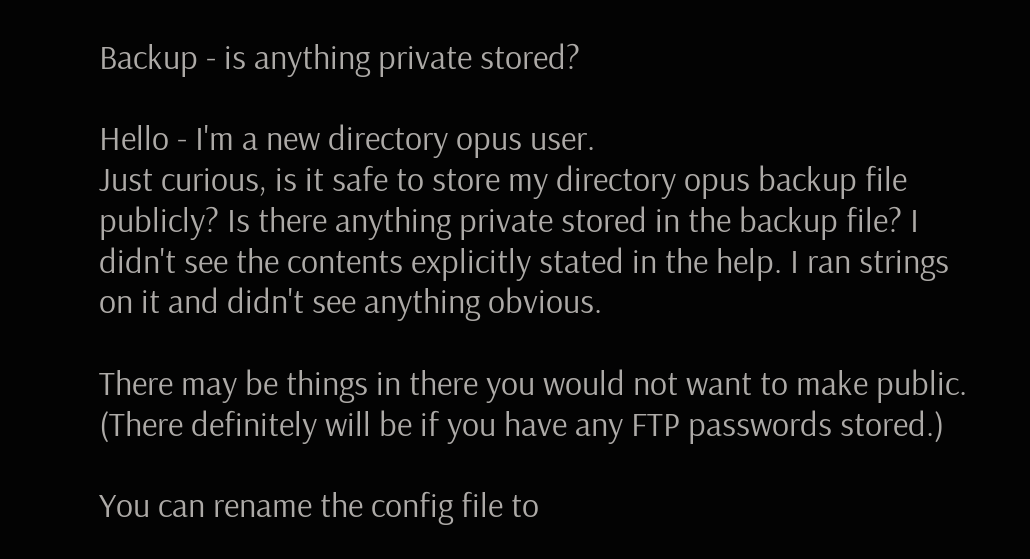Backup - is anything private stored?

Hello - I'm a new directory opus user.
Just curious, is it safe to store my directory opus backup file publicly? Is there anything private stored in the backup file? I didn't see the contents explicitly stated in the help. I ran strings on it and didn't see anything obvious.

There may be things in there you would not want to make public. (There definitely will be if you have any FTP passwords stored.)

You can rename the config file to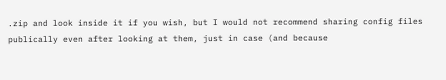.zip and look inside it if you wish, but I would not recommend sharing config files publically even after looking at them, just in case (and because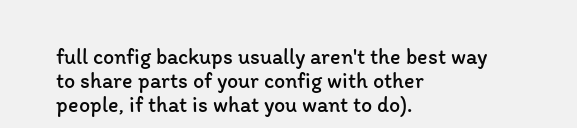full config backups usually aren't the best way to share parts of your config with other people, if that is what you want to do).